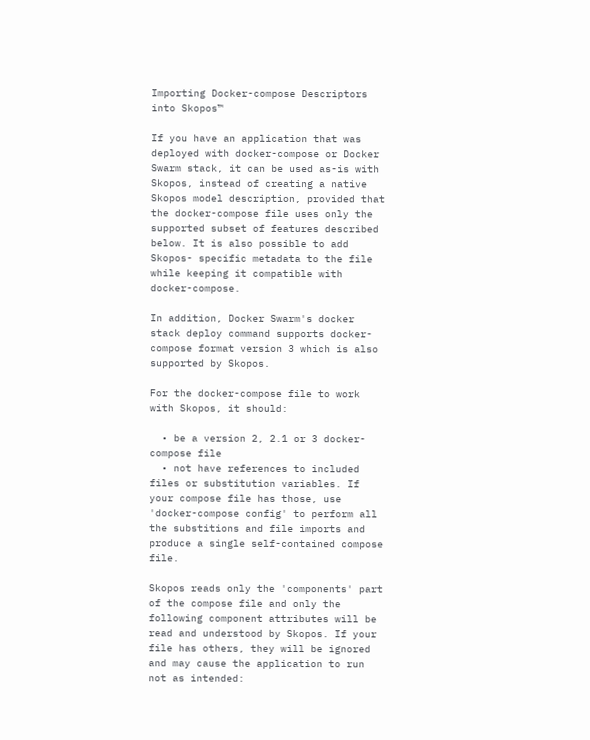Importing Docker-compose Descriptors into Skopos™

If you have an application that was deployed with docker-compose or Docker Swarm stack, it can be used as-is with Skopos, instead of creating a native Skopos model description, provided that the docker-compose file uses only the supported subset of features described below. It is also possible to add Skopos- specific metadata to the file while keeping it compatible with docker-compose.

In addition, Docker Swarm's docker stack deploy command supports docker-compose format version 3 which is also supported by Skopos.

For the docker-compose file to work with Skopos, it should:

  • be a version 2, 2.1 or 3 docker-compose file
  • not have references to included files or substitution variables. If your compose file has those, use 'docker-compose config' to perform all the substitions and file imports and produce a single self-contained compose file.

Skopos reads only the 'components' part of the compose file and only the following component attributes will be read and understood by Skopos. If your file has others, they will be ignored and may cause the application to run not as intended: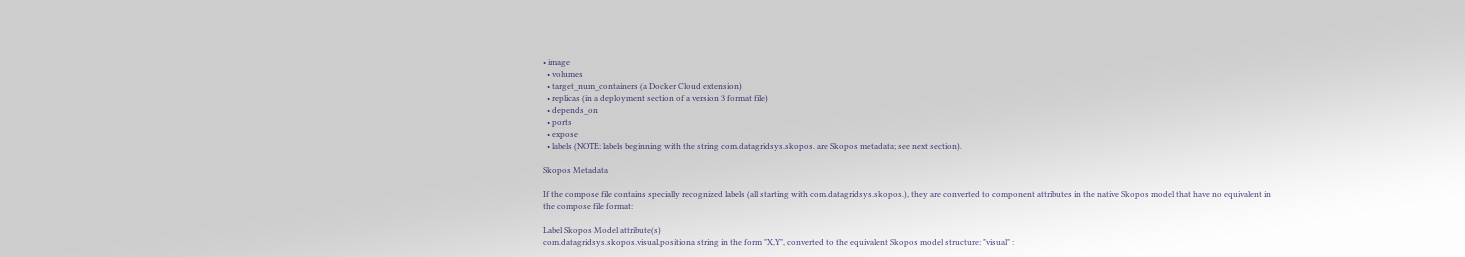• image
  • volumes
  • target_num_containers (a Docker Cloud extension)
  • replicas (in a deployment section of a version 3 format file)
  • depends_on
  • ports
  • expose
  • labels (NOTE: labels beginning with the string com.datagridsys.skopos. are Skopos metadata; see next section).

Skopos Metadata

If the compose file contains specially recognized labels (all starting with com.datagridsys.skopos.), they are converted to component attributes in the native Skopos model that have no equivalent in the compose file format:

Label Skopos Model attribute(s)
com.datagridsys.skopos.visual.positiona string in the form "X,Y", converted to the equivalent Skopos model structure: "visual" :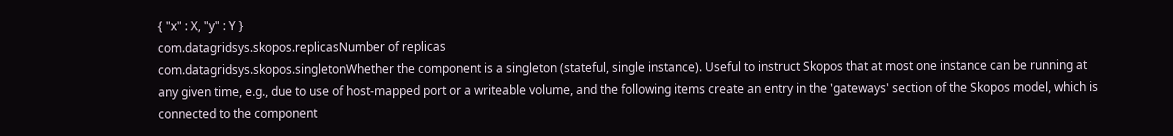{ "x" : X, "y" : Y }
com.datagridsys.skopos.replicasNumber of replicas
com.datagridsys.skopos.singletonWhether the component is a singleton (stateful, single instance). Useful to instruct Skopos that at most one instance can be running at any given time, e.g., due to use of host-mapped port or a writeable volume, and the following items create an entry in the 'gateways' section of the Skopos model, which is connected to the component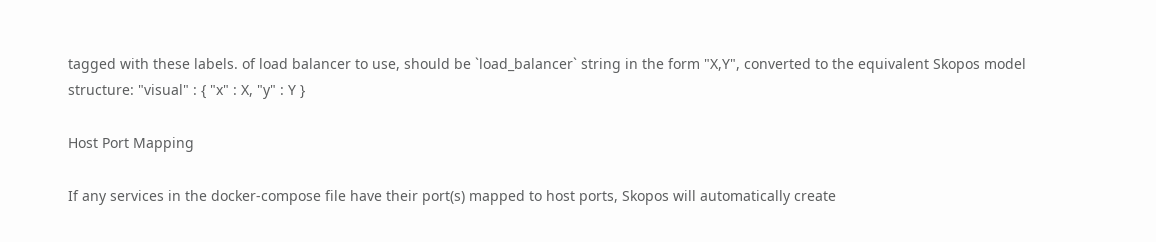tagged with these labels. of load balancer to use, should be `load_balancer` string in the form "X,Y", converted to the equivalent Skopos model structure: "visual" : { "x" : X, "y" : Y }

Host Port Mapping

If any services in the docker-compose file have their port(s) mapped to host ports, Skopos will automatically create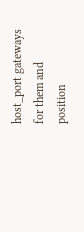host_port gateways for them and position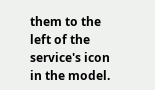them to the left of the service's icon in the model.